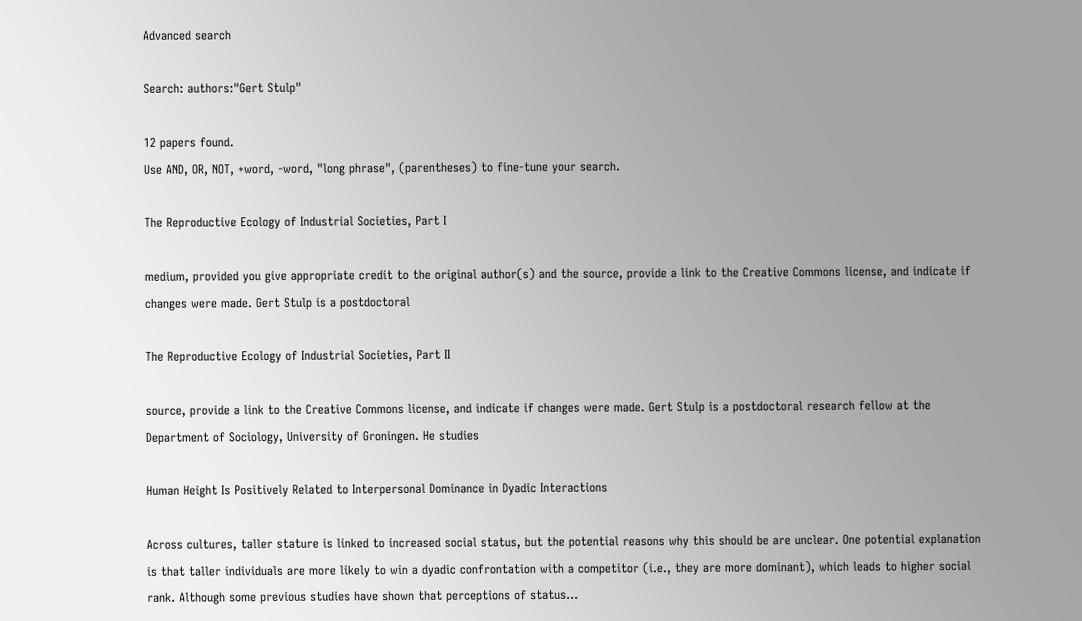Advanced search

Search: authors:"Gert Stulp"

12 papers found.
Use AND, OR, NOT, +word, -word, "long phrase", (parentheses) to fine-tune your search.

The Reproductive Ecology of Industrial Societies, Part I

medium, provided you give appropriate credit to the original author(s) and the source, provide a link to the Creative Commons license, and indicate if changes were made. Gert Stulp is a postdoctoral

The Reproductive Ecology of Industrial Societies, Part II

source, provide a link to the Creative Commons license, and indicate if changes were made. Gert Stulp is a postdoctoral research fellow at the Department of Sociology, University of Groningen. He studies

Human Height Is Positively Related to Interpersonal Dominance in Dyadic Interactions

Across cultures, taller stature is linked to increased social status, but the potential reasons why this should be are unclear. One potential explanation is that taller individuals are more likely to win a dyadic confrontation with a competitor (i.e., they are more dominant), which leads to higher social rank. Although some previous studies have shown that perceptions of status...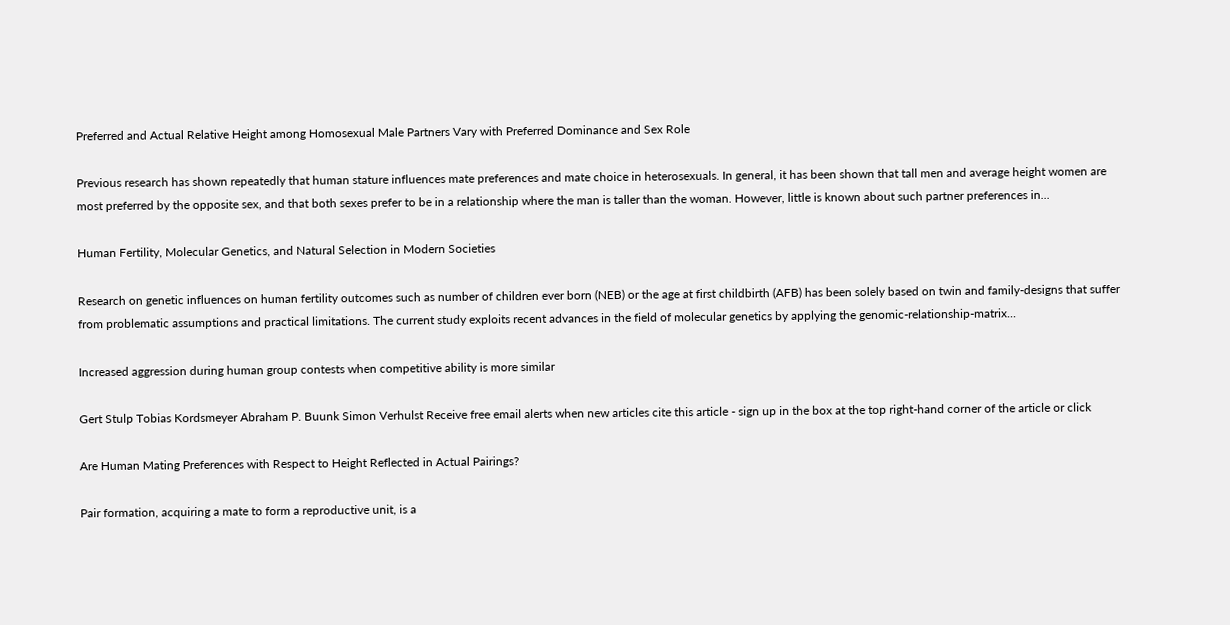Preferred and Actual Relative Height among Homosexual Male Partners Vary with Preferred Dominance and Sex Role

Previous research has shown repeatedly that human stature influences mate preferences and mate choice in heterosexuals. In general, it has been shown that tall men and average height women are most preferred by the opposite sex, and that both sexes prefer to be in a relationship where the man is taller than the woman. However, little is known about such partner preferences in...

Human Fertility, Molecular Genetics, and Natural Selection in Modern Societies

Research on genetic influences on human fertility outcomes such as number of children ever born (NEB) or the age at first childbirth (AFB) has been solely based on twin and family-designs that suffer from problematic assumptions and practical limitations. The current study exploits recent advances in the field of molecular genetics by applying the genomic-relationship-matrix...

Increased aggression during human group contests when competitive ability is more similar

Gert Stulp Tobias Kordsmeyer Abraham P. Buunk Simon Verhulst Receive free email alerts when new articles cite this article - sign up in the box at the top right-hand corner of the article or click

Are Human Mating Preferences with Respect to Height Reflected in Actual Pairings?

Pair formation, acquiring a mate to form a reproductive unit, is a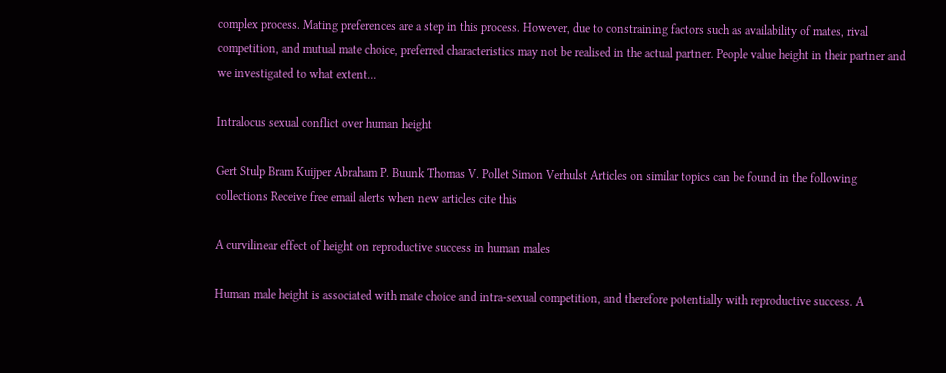complex process. Mating preferences are a step in this process. However, due to constraining factors such as availability of mates, rival competition, and mutual mate choice, preferred characteristics may not be realised in the actual partner. People value height in their partner and we investigated to what extent...

Intralocus sexual conflict over human height

Gert Stulp Bram Kuijper Abraham P. Buunk Thomas V. Pollet Simon Verhulst Articles on similar topics can be found in the following collections Receive free email alerts when new articles cite this

A curvilinear effect of height on reproductive success in human males

Human male height is associated with mate choice and intra-sexual competition, and therefore potentially with reproductive success. A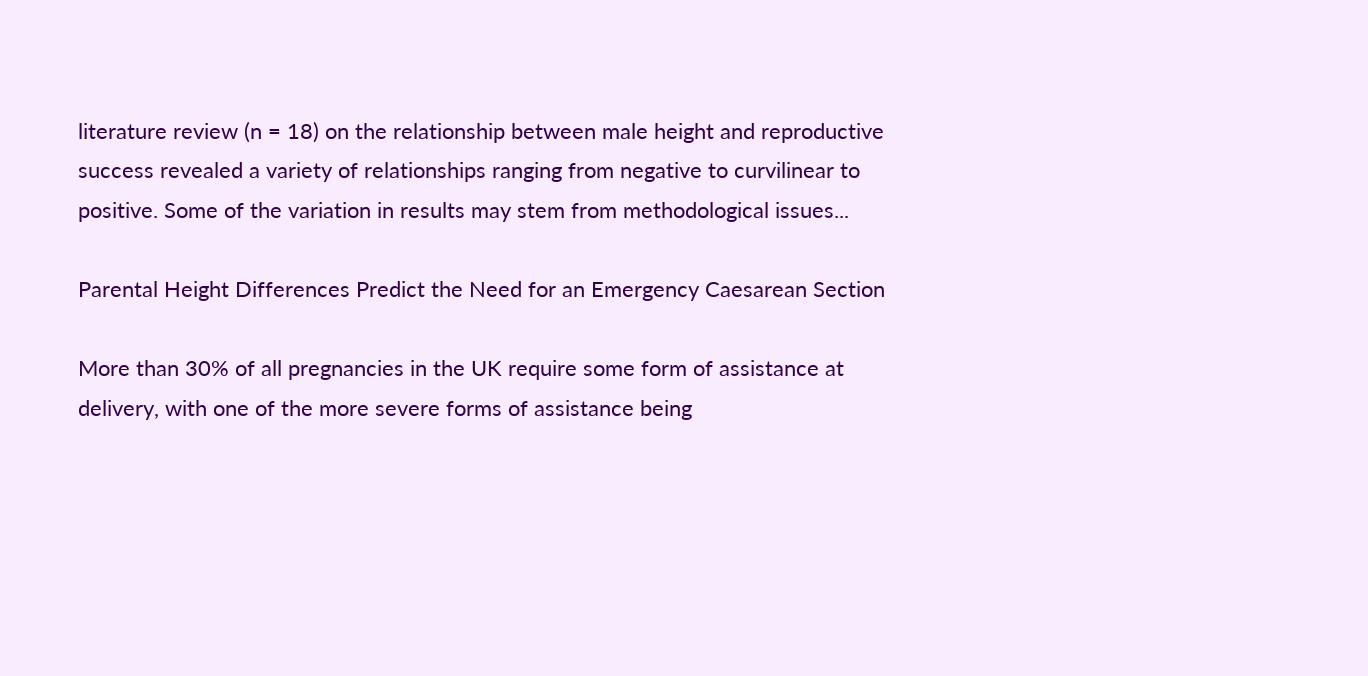literature review (n = 18) on the relationship between male height and reproductive success revealed a variety of relationships ranging from negative to curvilinear to positive. Some of the variation in results may stem from methodological issues...

Parental Height Differences Predict the Need for an Emergency Caesarean Section

More than 30% of all pregnancies in the UK require some form of assistance at delivery, with one of the more severe forms of assistance being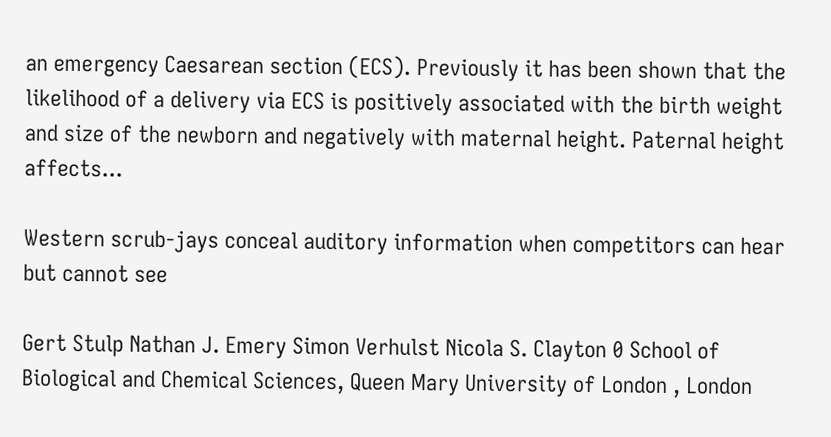an emergency Caesarean section (ECS). Previously it has been shown that the likelihood of a delivery via ECS is positively associated with the birth weight and size of the newborn and negatively with maternal height. Paternal height affects...

Western scrub-jays conceal auditory information when competitors can hear but cannot see

Gert Stulp Nathan J. Emery Simon Verhulst Nicola S. Clayton 0 School of Biological and Chemical Sciences, Queen Mary University of London , London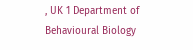, UK 1 Department of Behavioural Biology